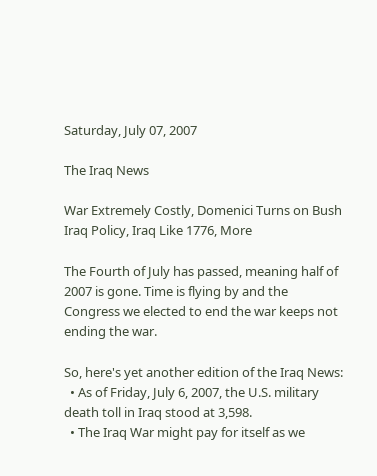Saturday, July 07, 2007

The Iraq News

War Extremely Costly, Domenici Turns on Bush Iraq Policy, Iraq Like 1776, More

The Fourth of July has passed, meaning half of 2007 is gone. Time is flying by and the Congress we elected to end the war keeps not ending the war.

So, here's yet another edition of the Iraq News:
  • As of Friday, July 6, 2007, the U.S. military death toll in Iraq stood at 3,598.
  • The Iraq War might pay for itself as we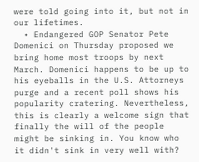were told going into it, but not in our lifetimes.
  • Endangered GOP Senator Pete Domenici on Thursday proposed we bring home most troops by next March. Domenici happens to be up to his eyeballs in the U.S. Attorneys purge and a recent poll shows his popularity cratering. Nevertheless, this is clearly a welcome sign that finally the will of the people might be sinking in. You know who it didn't sink in very well with?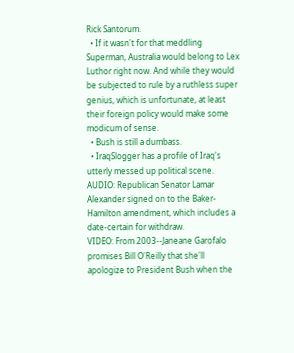Rick Santorum.
  • If it wasn't for that meddling Superman, Australia would belong to Lex Luthor right now. And while they would be subjected to rule by a ruthless super genius, which is unfortunate, at least their foreign policy would make some modicum of sense.
  • Bush is still a dumbass.
  • IraqSlogger has a profile of Iraq's utterly messed up political scene.
AUDIO: Republican Senator Lamar Alexander signed on to the Baker-Hamilton amendment, which includes a date-certain for withdraw.
VIDEO: From 2003--Janeane Garofalo promises Bill O'Reilly that she'll apologize to President Bush when the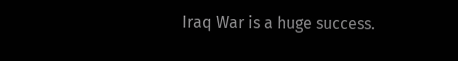Iraq War is a huge success.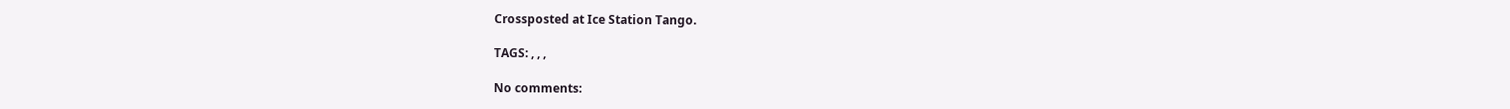Crossposted at Ice Station Tango.

TAGS: , , ,

No comments: